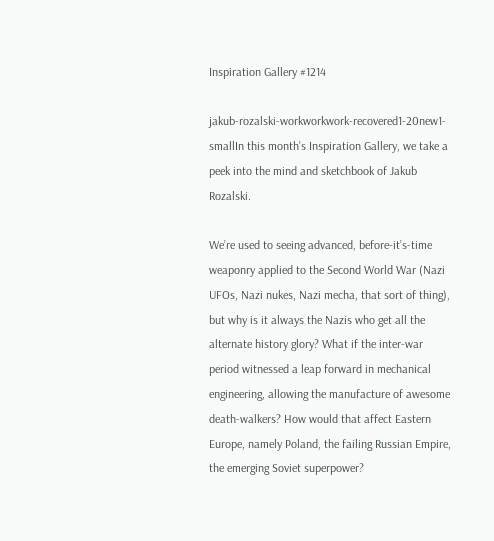Inspiration Gallery #1214

jakub-rozalski-workworkwork-recovered1-20new1-smallIn this month’s Inspiration Gallery, we take a peek into the mind and sketchbook of Jakub Rozalski.

We’re used to seeing advanced, before-it’s-time weaponry applied to the Second World War (Nazi UFOs, Nazi nukes, Nazi mecha, that sort of thing), but why is it always the Nazis who get all the alternate history glory? What if the inter-war period witnessed a leap forward in mechanical engineering, allowing the manufacture of awesome death-walkers? How would that affect Eastern Europe, namely Poland, the failing Russian Empire, the emerging Soviet superpower?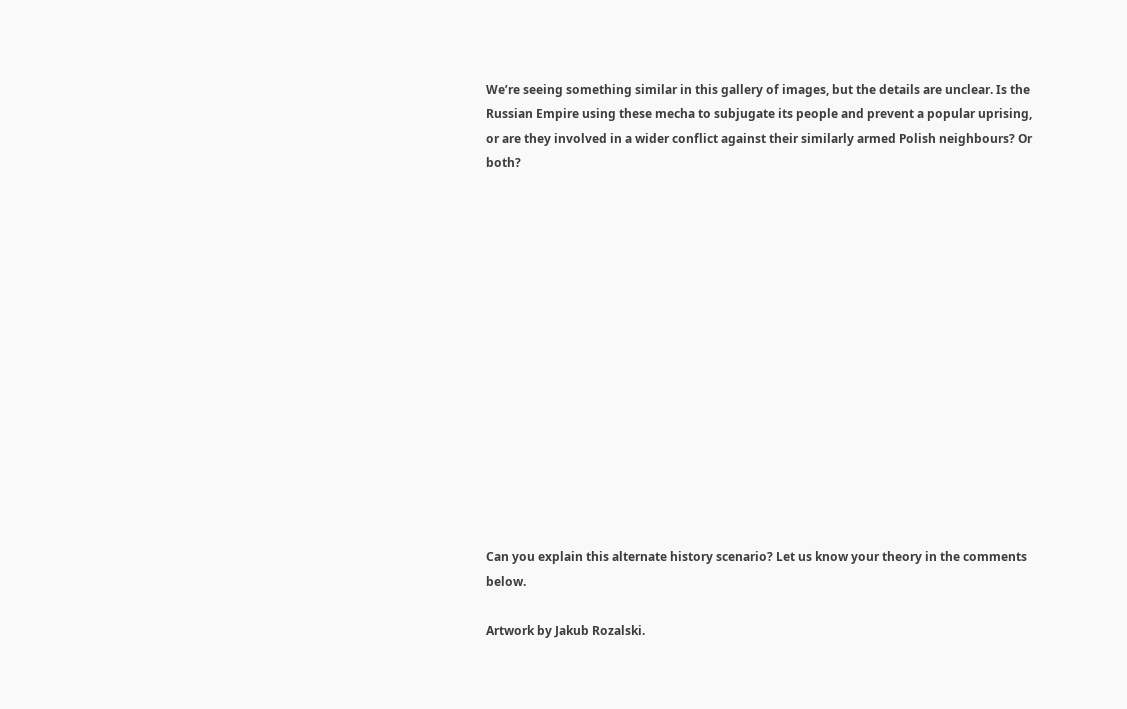We’re seeing something similar in this gallery of images, but the details are unclear. Is the Russian Empire using these mecha to subjugate its people and prevent a popular uprising, or are they involved in a wider conflict against their similarly armed Polish neighbours? Or both?















Can you explain this alternate history scenario? Let us know your theory in the comments below.

Artwork by Jakub Rozalski.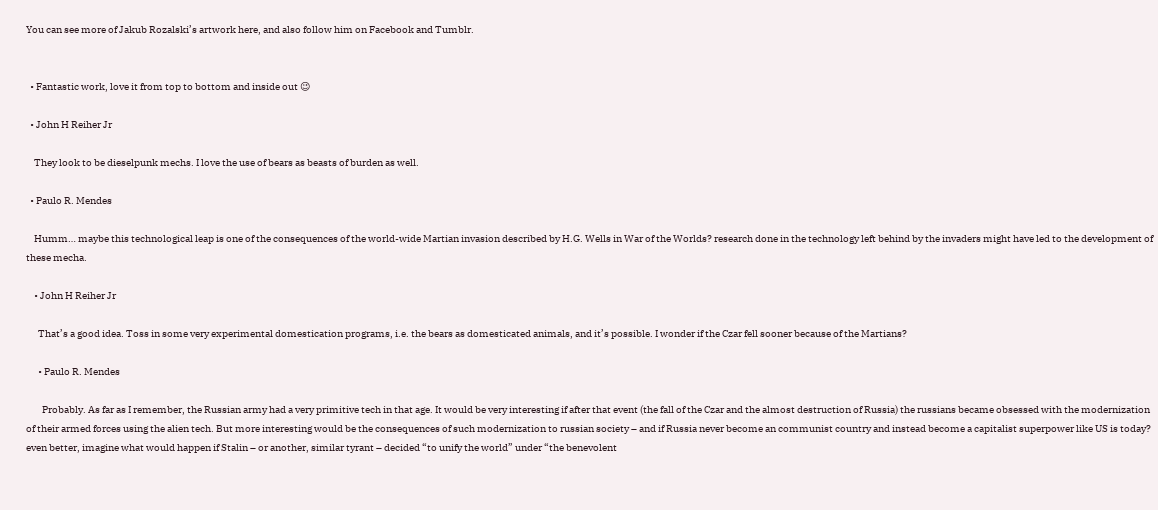You can see more of Jakub Rozalski’s artwork here, and also follow him on Facebook and Tumblr.


  • Fantastic work, love it from top to bottom and inside out 😉

  • John H Reiher Jr

    They look to be dieselpunk mechs. I love the use of bears as beasts of burden as well.

  • Paulo R. Mendes

    Humm… maybe this technological leap is one of the consequences of the world-wide Martian invasion described by H.G. Wells in War of the Worlds? research done in the technology left behind by the invaders might have led to the development of these mecha.

    • John H Reiher Jr

      That’s a good idea. Toss in some very experimental domestication programs, i.e. the bears as domesticated animals, and it’s possible. I wonder if the Czar fell sooner because of the Martians?

      • Paulo R. Mendes

        Probably. As far as I remember, the Russian army had a very primitive tech in that age. It would be very interesting if after that event (the fall of the Czar and the almost destruction of Russia) the russians became obsessed with the modernization of their armed forces using the alien tech. But more interesting would be the consequences of such modernization to russian society – and if Russia never become an communist country and instead become a capitalist superpower like US is today? even better, imagine what would happen if Stalin – or another, similar tyrant – decided “to unify the world” under “the benevolent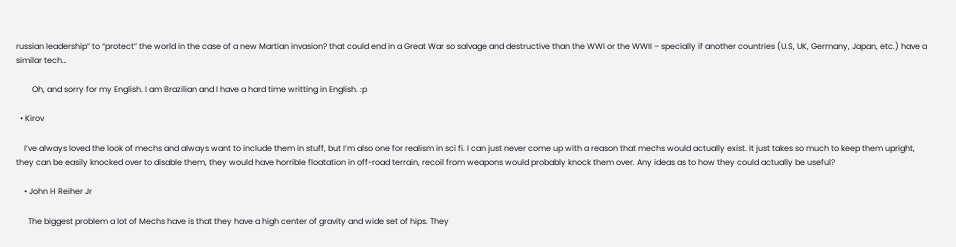russian leadership” to “protect” the world in the case of a new Martian invasion? that could end in a Great War so salvage and destructive than the WWI or the WWII – specially if another countries (U.S, UK, Germany, Japan, etc.) have a similar tech…

        Oh, and sorry for my English. I am Brazilian and I have a hard time writting in English. :p

  • Kirov

    I’ve always loved the look of mechs and always want to include them in stuff, but I’m also one for realism in sci fi. I can just never come up with a reason that mechs would actually exist. It just takes so much to keep them upright, they can be easily knocked over to disable them, they would have horrible floatation in off-road terrain, recoil from weapons would probably knock them over. Any ideas as to how they could actually be useful?

    • John H Reiher Jr

      The biggest problem a lot of Mechs have is that they have a high center of gravity and wide set of hips. They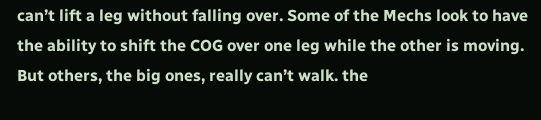can’t lift a leg without falling over. Some of the Mechs look to have the ability to shift the COG over one leg while the other is moving. But others, the big ones, really can’t walk. the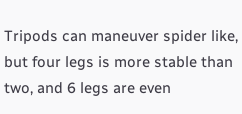Tripods can maneuver spider like, but four legs is more stable than two, and 6 legs are even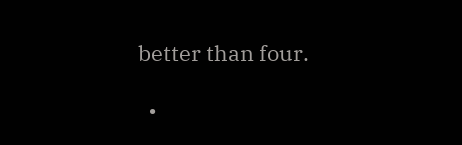better than four.

  •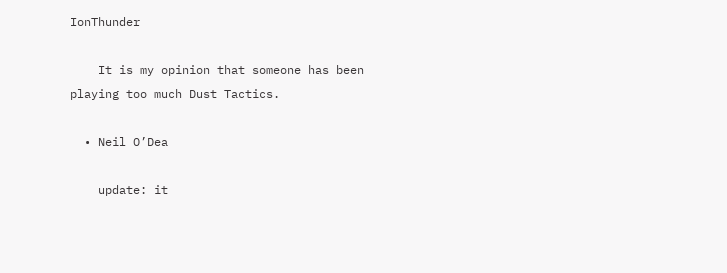IonThunder

    It is my opinion that someone has been playing too much Dust Tactics.

  • Neil O’Dea

    update: it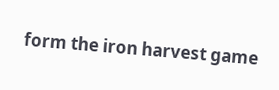form the iron harvest game